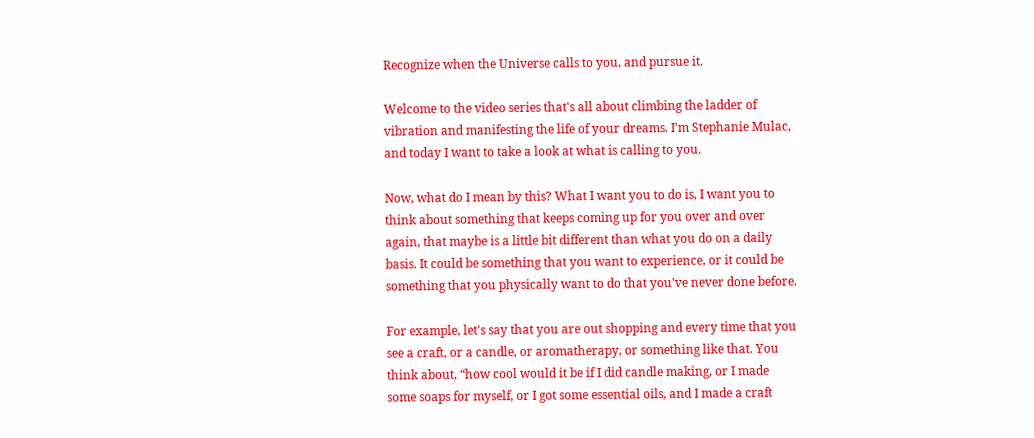Recognize when the Universe calls to you, and pursue it.

Welcome to the video series that's all about climbing the ladder of vibration and manifesting the life of your dreams. I'm Stephanie Mulac, and today I want to take a look at what is calling to you.

Now, what do I mean by this? What I want you to do is, I want you to think about something that keeps coming up for you over and over again, that maybe is a little bit different than what you do on a daily basis. It could be something that you want to experience, or it could be something that you physically want to do that you've never done before.

For example, let's say that you are out shopping and every time that you see a craft, or a candle, or aromatherapy, or something like that. You think about, “how cool would it be if I did candle making, or I made some soaps for myself, or I got some essential oils, and I made a craft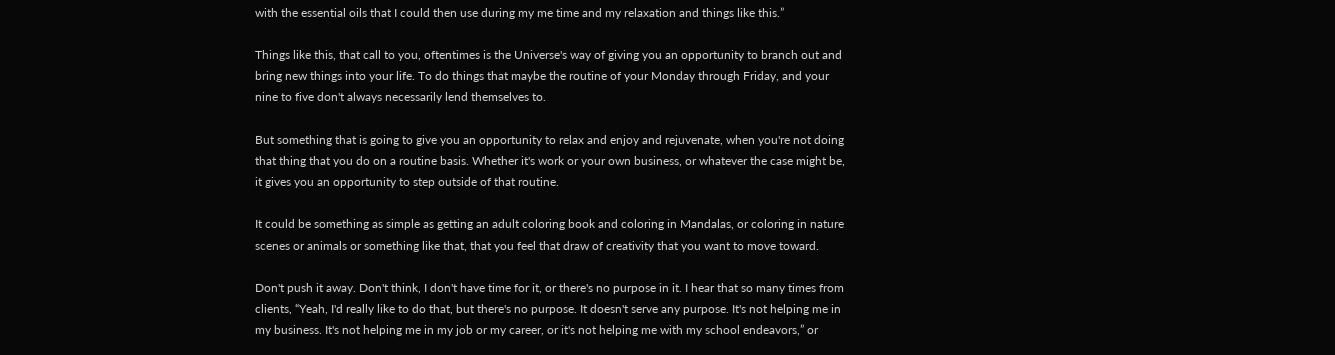with the essential oils that I could then use during my me time and my relaxation and things like this.”

Things like this, that call to you, oftentimes is the Universe's way of giving you an opportunity to branch out and bring new things into your life. To do things that maybe the routine of your Monday through Friday, and your nine to five don't always necessarily lend themselves to.

But something that is going to give you an opportunity to relax and enjoy and rejuvenate, when you're not doing that thing that you do on a routine basis. Whether it's work or your own business, or whatever the case might be, it gives you an opportunity to step outside of that routine.

It could be something as simple as getting an adult coloring book and coloring in Mandalas, or coloring in nature scenes or animals or something like that, that you feel that draw of creativity that you want to move toward.

Don't push it away. Don't think, I don't have time for it, or there's no purpose in it. I hear that so many times from clients, “Yeah, I'd really like to do that, but there's no purpose. It doesn't serve any purpose. It's not helping me in my business. It's not helping me in my job or my career, or it's not helping me with my school endeavors,” or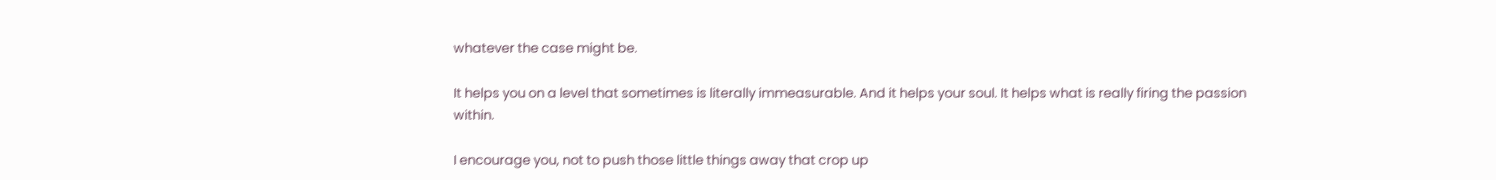whatever the case might be.

It helps you on a level that sometimes is literally immeasurable. And it helps your soul. It helps what is really firing the passion within.

I encourage you, not to push those little things away that crop up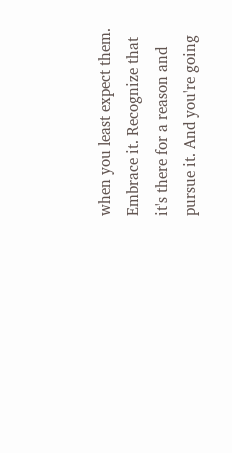when you least expect them. Embrace it. Recognize that it's there for a reason and pursue it. And you're going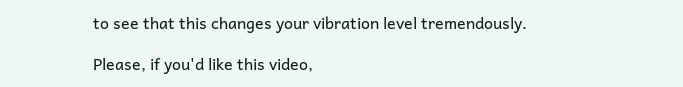to see that this changes your vibration level tremendously.

Please, if you'd like this video,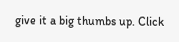give it a big thumbs up. Click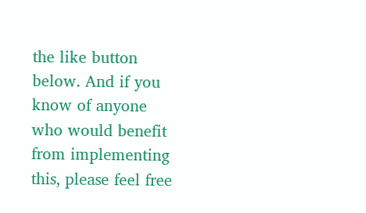the like button below. And if you know of anyone who would benefit from implementing this, please feel free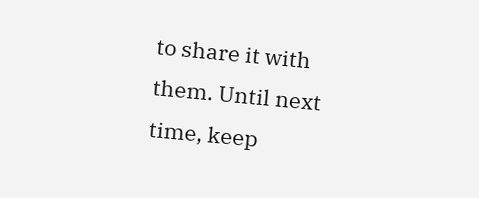to share it with them. Until next time, keep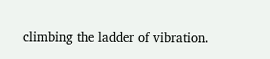climbing the ladder of vibration.